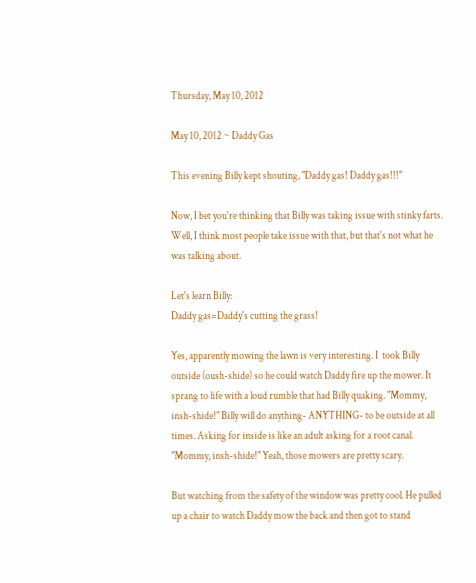Thursday, May 10, 2012

May 10, 2012 ~ Daddy Gas

This evening Billy kept shouting, "Daddy gas! Daddy gas!!!"

Now, I bet you're thinking that Billy was taking issue with stinky farts. Well, I think most people take issue with that, but that's not what he was talking about.

Let's learn Billy:
Daddy gas=Daddy's cutting the grass!

Yes, apparently mowing the lawn is very interesting. I  took Billy outside (oush-shide) so he could watch Daddy fire up the mower. It sprang to life with a loud rumble that had Billy quaking. "Mommy, insh-shide!" Billy will do anything- ANYTHING- to be outside at all times. Asking for inside is like an adult asking for a root canal. "Mommy, insh-shide!" Yeah, those mowers are pretty scary.

But watching from the safety of the window was pretty cool. He pulled up a chair to watch Daddy mow the back and then got to stand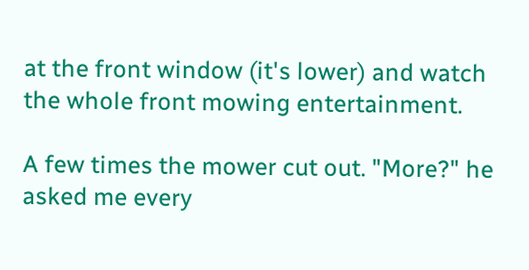at the front window (it's lower) and watch the whole front mowing entertainment.

A few times the mower cut out. "More?" he asked me every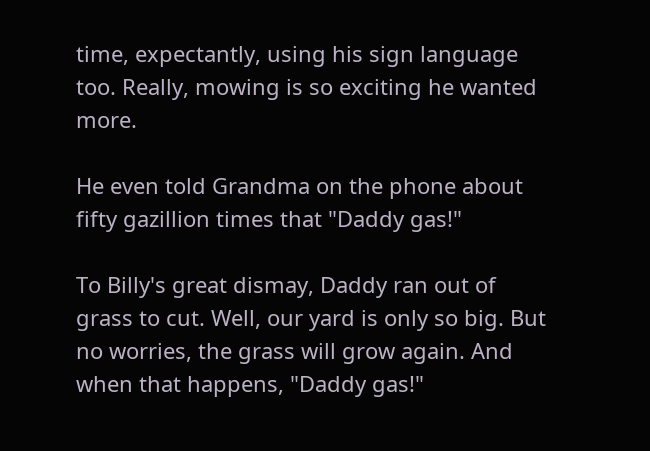time, expectantly, using his sign language too. Really, mowing is so exciting he wanted more.

He even told Grandma on the phone about fifty gazillion times that "Daddy gas!"

To Billy's great dismay, Daddy ran out of grass to cut. Well, our yard is only so big. But no worries, the grass will grow again. And when that happens, "Daddy gas!"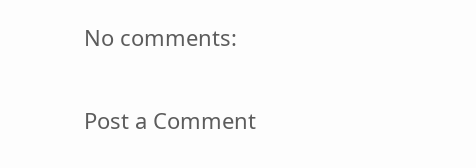No comments:

Post a Comment